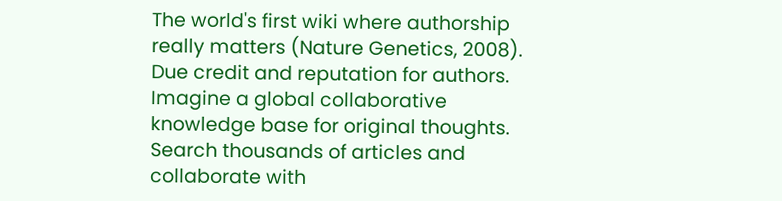The world's first wiki where authorship really matters (Nature Genetics, 2008). Due credit and reputation for authors. Imagine a global collaborative knowledge base for original thoughts. Search thousands of articles and collaborate with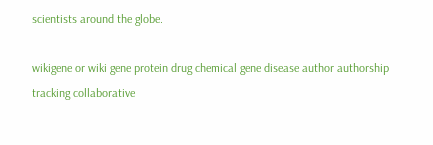scientists around the globe.

wikigene or wiki gene protein drug chemical gene disease author authorship tracking collaborative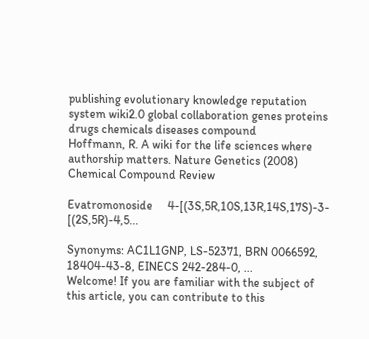publishing evolutionary knowledge reputation system wiki2.0 global collaboration genes proteins drugs chemicals diseases compound
Hoffmann, R. A wiki for the life sciences where authorship matters. Nature Genetics (2008)
Chemical Compound Review

Evatromonoside     4-[(3S,5R,10S,13R,14S,17S)-3- [(2S,5R)-4,5...

Synonyms: AC1L1GNP, LS-52371, BRN 0066592, 18404-43-8, EINECS 242-284-0, ...
Welcome! If you are familiar with the subject of this article, you can contribute to this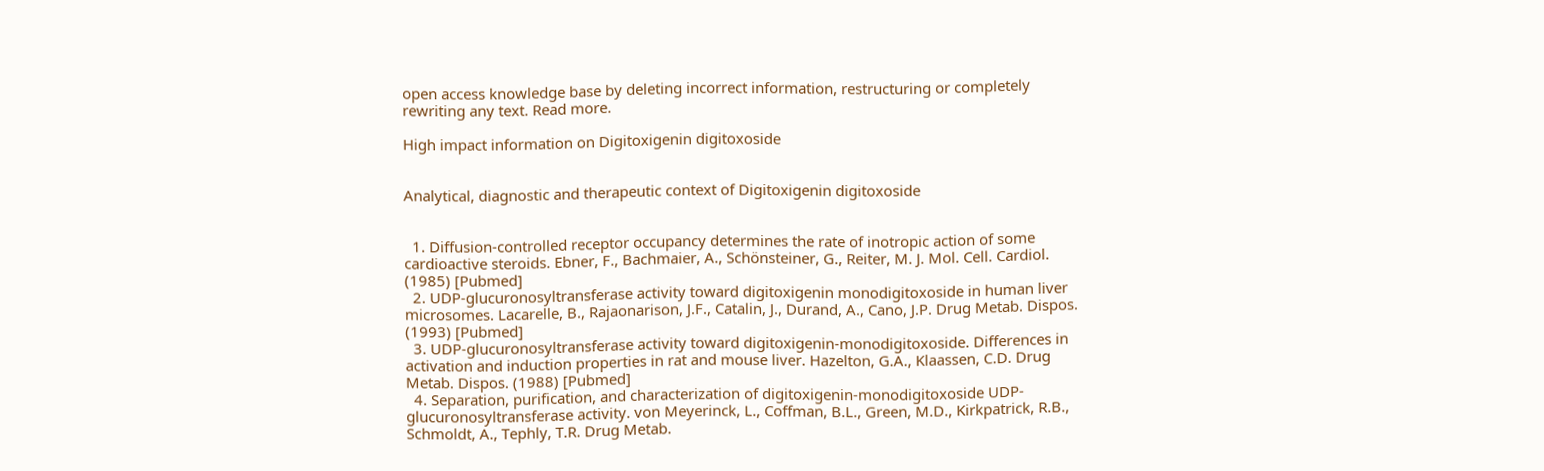open access knowledge base by deleting incorrect information, restructuring or completely rewriting any text. Read more.

High impact information on Digitoxigenin digitoxoside


Analytical, diagnostic and therapeutic context of Digitoxigenin digitoxoside


  1. Diffusion-controlled receptor occupancy determines the rate of inotropic action of some cardioactive steroids. Ebner, F., Bachmaier, A., Schönsteiner, G., Reiter, M. J. Mol. Cell. Cardiol. (1985) [Pubmed]
  2. UDP-glucuronosyltransferase activity toward digitoxigenin monodigitoxoside in human liver microsomes. Lacarelle, B., Rajaonarison, J.F., Catalin, J., Durand, A., Cano, J.P. Drug Metab. Dispos. (1993) [Pubmed]
  3. UDP-glucuronosyltransferase activity toward digitoxigenin-monodigitoxoside. Differences in activation and induction properties in rat and mouse liver. Hazelton, G.A., Klaassen, C.D. Drug Metab. Dispos. (1988) [Pubmed]
  4. Separation, purification, and characterization of digitoxigenin-monodigitoxoside UDP-glucuronosyltransferase activity. von Meyerinck, L., Coffman, B.L., Green, M.D., Kirkpatrick, R.B., Schmoldt, A., Tephly, T.R. Drug Metab.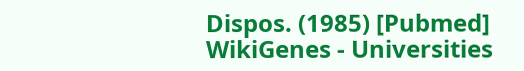Dispos. (1985) [Pubmed]
WikiGenes - Universities